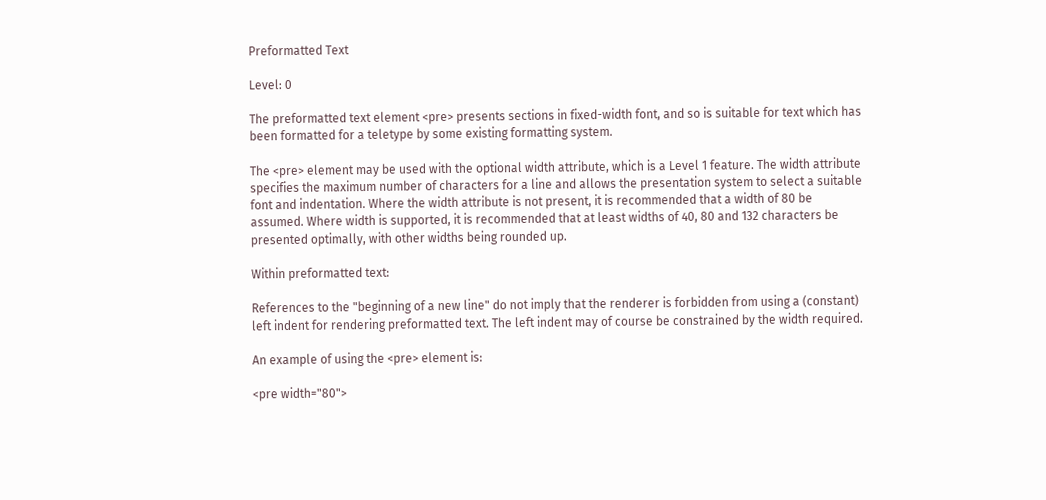Preformatted Text

Level: 0

The preformatted text element <pre> presents sections in fixed-width font, and so is suitable for text which has been formatted for a teletype by some existing formatting system.

The <pre> element may be used with the optional width attribute, which is a Level 1 feature. The width attribute specifies the maximum number of characters for a line and allows the presentation system to select a suitable font and indentation. Where the width attribute is not present, it is recommended that a width of 80 be assumed. Where width is supported, it is recommended that at least widths of 40, 80 and 132 characters be presented optimally, with other widths being rounded up.

Within preformatted text:

References to the "beginning of a new line" do not imply that the renderer is forbidden from using a (constant) left indent for rendering preformatted text. The left indent may of course be constrained by the width required.

An example of using the <pre> element is:

<pre width="80">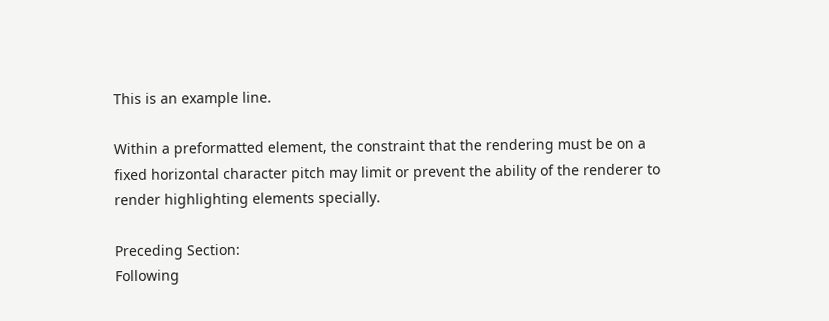This is an example line.

Within a preformatted element, the constraint that the rendering must be on a fixed horizontal character pitch may limit or prevent the ability of the renderer to render highlighting elements specially.

Preceding Section:
Following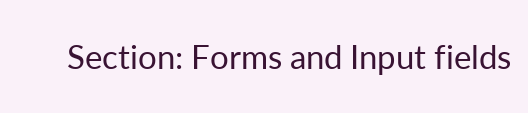Section: Forms and Input fields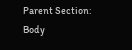Parent Section: Body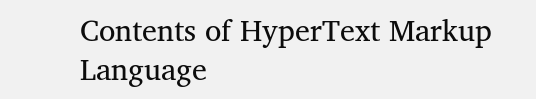Contents of HyperText Markup Language